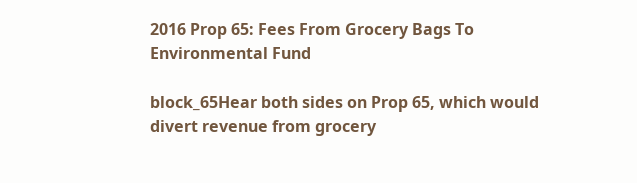2016 Prop 65: Fees From Grocery Bags To Environmental Fund

block_65Hear both sides on Prop 65, which would divert revenue from grocery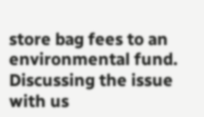store bag fees to an environmental fund. Discussing the issue with us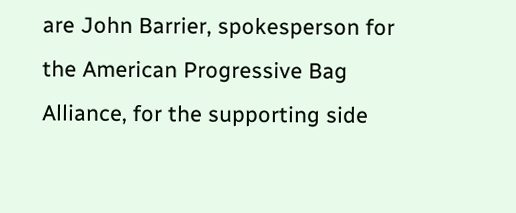are John Barrier, spokesperson for the American Progressive Bag Alliance, for the supporting side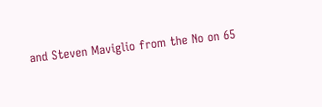and Steven Maviglio from the No on 65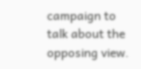campaign to talk about the opposing view.